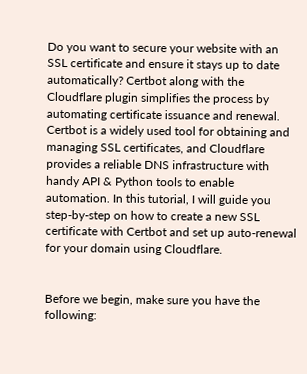Do you want to secure your website with an SSL certificate and ensure it stays up to date automatically? Certbot along with the Cloudflare plugin simplifies the process by automating certificate issuance and renewal. Certbot is a widely used tool for obtaining and managing SSL certificates, and Cloudflare provides a reliable DNS infrastructure with handy API & Python tools to enable automation. In this tutorial, I will guide you step-by-step on how to create a new SSL certificate with Certbot and set up auto-renewal for your domain using Cloudflare.


Before we begin, make sure you have the following: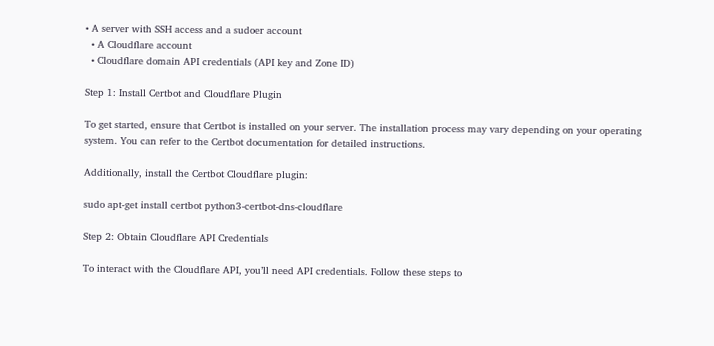• A server with SSH access and a sudoer account
  • A Cloudflare account
  • Cloudflare domain API credentials (API key and Zone ID)

Step 1: Install Certbot and Cloudflare Plugin

To get started, ensure that Certbot is installed on your server. The installation process may vary depending on your operating system. You can refer to the Certbot documentation for detailed instructions.

Additionally, install the Certbot Cloudflare plugin:

sudo apt-get install certbot python3-certbot-dns-cloudflare

Step 2: Obtain Cloudflare API Credentials

To interact with the Cloudflare API, you’ll need API credentials. Follow these steps to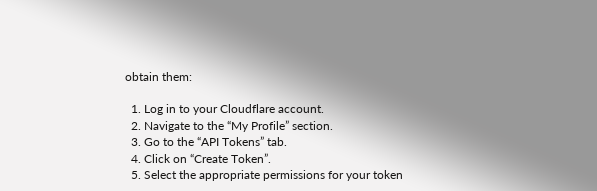obtain them:

  1. Log in to your Cloudflare account.
  2. Navigate to the “My Profile” section.
  3. Go to the “API Tokens” tab.
  4. Click on “Create Token”.
  5. Select the appropriate permissions for your token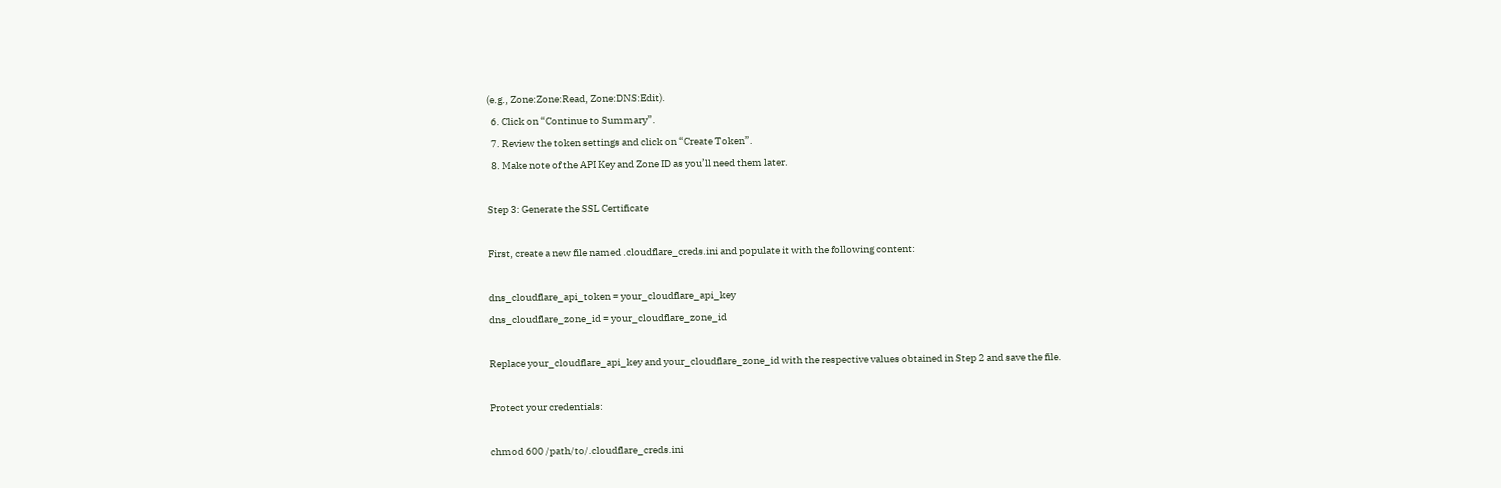(e.g., Zone:Zone:Read, Zone:DNS:Edit).
  6. Click on “Continue to Summary”.
  7. Review the token settings and click on “Create Token”.
  8. Make note of the API Key and Zone ID as you’ll need them later.

Step 3: Generate the SSL Certificate

First, create a new file named .cloudflare_creds.ini and populate it with the following content:

dns_cloudflare_api_token = your_cloudflare_api_key
dns_cloudflare_zone_id = your_cloudflare_zone_id

Replace your_cloudflare_api_key and your_cloudflare_zone_id with the respective values obtained in Step 2 and save the file.

Protect your credentials:

chmod 600 /path/to/.cloudflare_creds.ini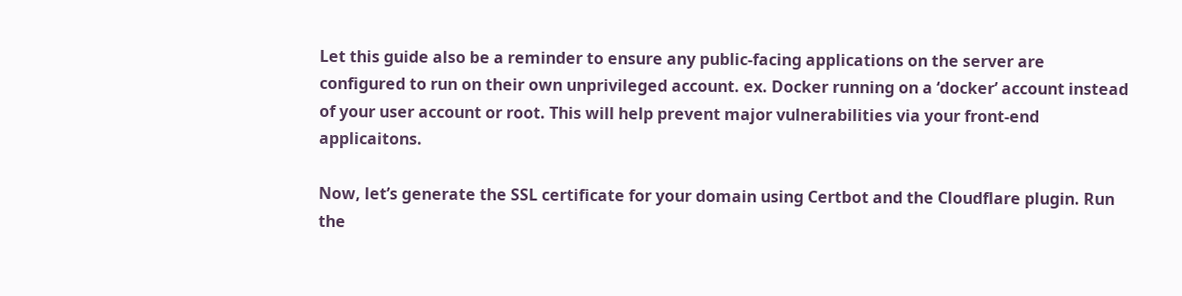Let this guide also be a reminder to ensure any public-facing applications on the server are configured to run on their own unprivileged account. ex. Docker running on a ‘docker’ account instead of your user account or root. This will help prevent major vulnerabilities via your front-end applicaitons.

Now, let’s generate the SSL certificate for your domain using Certbot and the Cloudflare plugin. Run the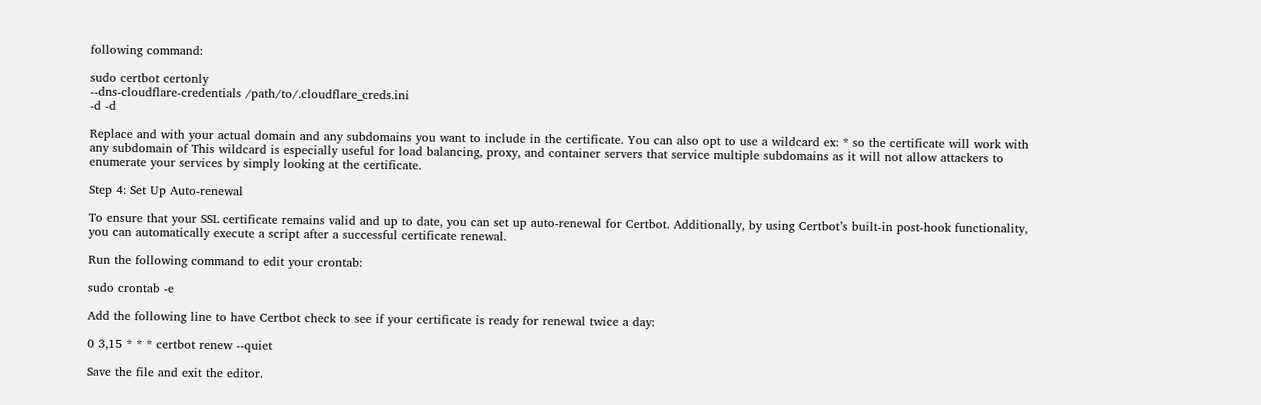following command:

sudo certbot certonly
--dns-cloudflare-credentials /path/to/.cloudflare_creds.ini
-d -d

Replace and with your actual domain and any subdomains you want to include in the certificate. You can also opt to use a wildcard ex: * so the certificate will work with any subdomain of This wildcard is especially useful for load balancing, proxy, and container servers that service multiple subdomains as it will not allow attackers to enumerate your services by simply looking at the certificate.

Step 4: Set Up Auto-renewal

To ensure that your SSL certificate remains valid and up to date, you can set up auto-renewal for Certbot. Additionally, by using Certbot’s built-in post-hook functionality, you can automatically execute a script after a successful certificate renewal.

Run the following command to edit your crontab:

sudo crontab -e

Add the following line to have Certbot check to see if your certificate is ready for renewal twice a day:

0 3,15 * * * certbot renew --quiet

Save the file and exit the editor.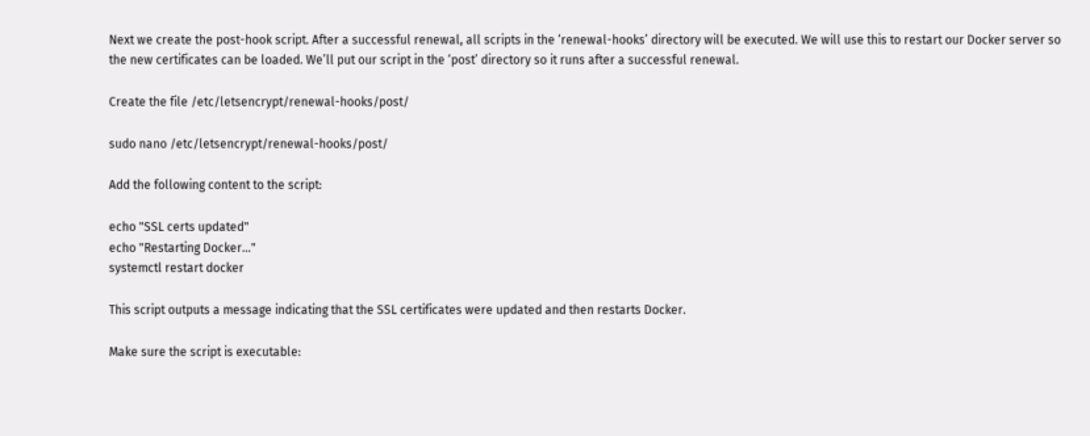Next we create the post-hook script. After a successful renewal, all scripts in the ‘renewal-hooks’ directory will be executed. We will use this to restart our Docker server so the new certificates can be loaded. We’ll put our script in the ‘post’ directory so it runs after a successful renewal.

Create the file /etc/letsencrypt/renewal-hooks/post/

sudo nano /etc/letsencrypt/renewal-hooks/post/

Add the following content to the script:

echo "SSL certs updated"
echo "Restarting Docker..."
systemctl restart docker

This script outputs a message indicating that the SSL certificates were updated and then restarts Docker.

Make sure the script is executable: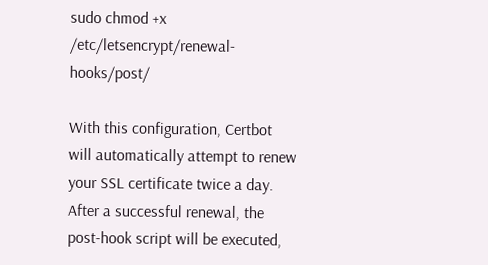sudo chmod +x /etc/letsencrypt/renewal-hooks/post/

With this configuration, Certbot will automatically attempt to renew your SSL certificate twice a day. After a successful renewal, the post-hook script will be executed,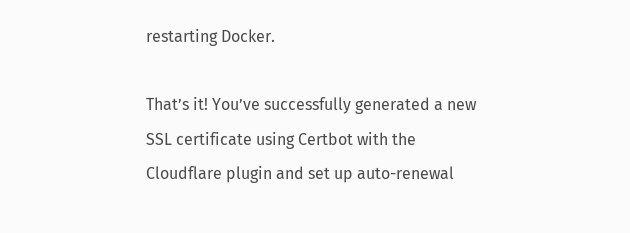restarting Docker.

That’s it! You’ve successfully generated a new SSL certificate using Certbot with the Cloudflare plugin and set up auto-renewal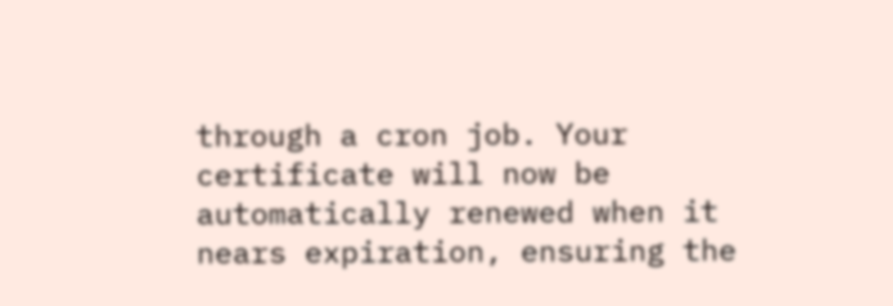through a cron job. Your certificate will now be automatically renewed when it nears expiration, ensuring the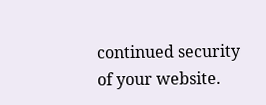continued security of your website.